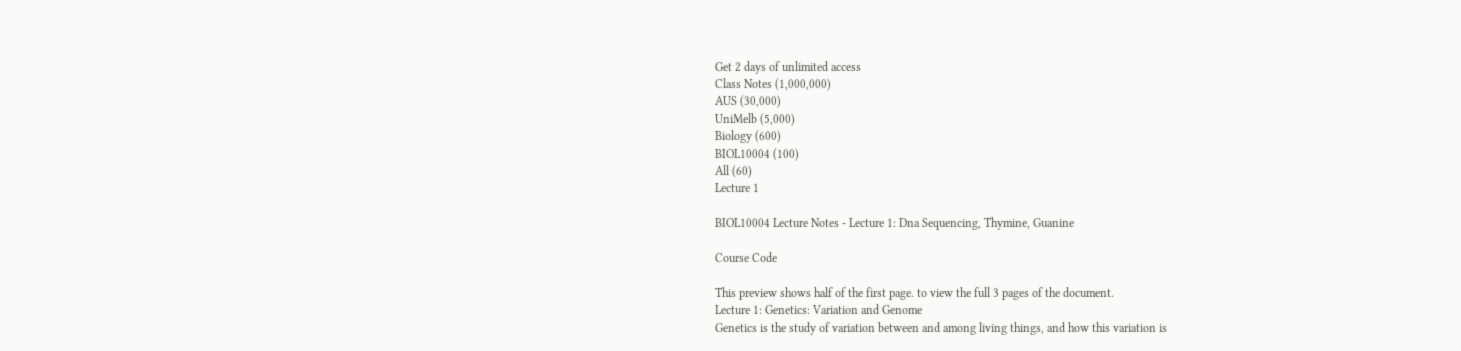Get 2 days of unlimited access
Class Notes (1,000,000)
AUS (30,000)
UniMelb (5,000)
Biology (600)
BIOL10004 (100)
All (60)
Lecture 1

BIOL10004 Lecture Notes - Lecture 1: Dna Sequencing, Thymine, Guanine

Course Code

This preview shows half of the first page. to view the full 3 pages of the document.
Lecture 1: Genetics: Variation and Genome
Genetics is the study of variation between and among living things, and how this variation is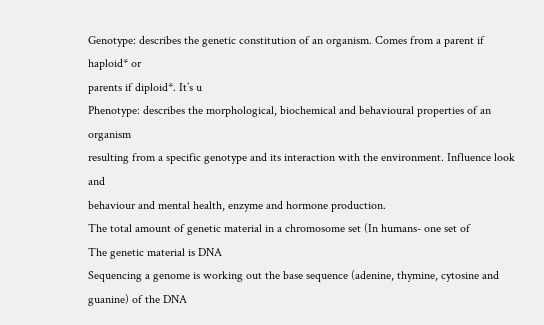Genotype: describes the genetic constitution of an organism. Comes from a parent if haploid* or
parents if diploid*. It’s u
Phenotype: describes the morphological, biochemical and behavioural properties of an organism
resulting from a specific genotype and its interaction with the environment. Influence look and
behaviour and mental health, enzyme and hormone production.
The total amount of genetic material in a chromosome set (In humans- one set of
The genetic material is DNA
Sequencing a genome is working out the base sequence (adenine, thymine, cytosine and
guanine) of the DNA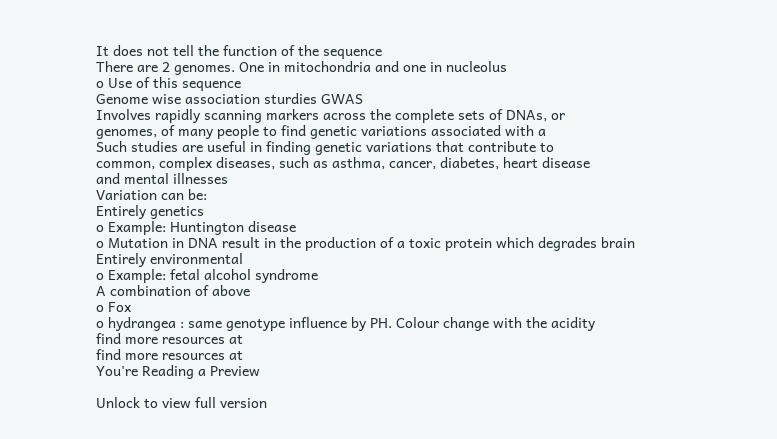It does not tell the function of the sequence
There are 2 genomes. One in mitochondria and one in nucleolus
o Use of this sequence
Genome wise association sturdies GWAS
Involves rapidly scanning markers across the complete sets of DNAs, or
genomes, of many people to find genetic variations associated with a
Such studies are useful in finding genetic variations that contribute to
common, complex diseases, such as asthma, cancer, diabetes, heart disease
and mental illnesses
Variation can be:
Entirely genetics
o Example: Huntington disease
o Mutation in DNA result in the production of a toxic protein which degrades brain
Entirely environmental
o Example: fetal alcohol syndrome
A combination of above
o Fox
o hydrangea : same genotype influence by PH. Colour change with the acidity
find more resources at
find more resources at
You're Reading a Preview

Unlock to view full version